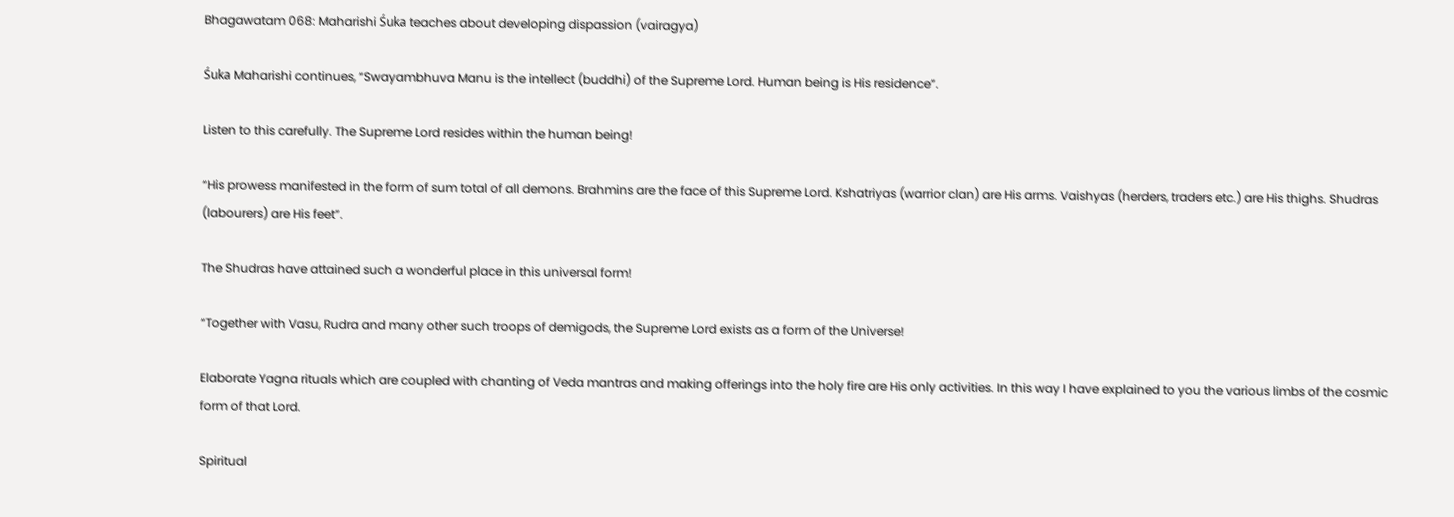Bhagawatam 068: Maharishi Śuka teaches about developing dispassion (vairagya)

Śuka Maharishi continues, “Swayambhuva Manu is the intellect (buddhi) of the Supreme Lord. Human being is His residence”.

Listen to this carefully. The Supreme Lord resides within the human being!

“His prowess manifested in the form of sum total of all demons. Brahmins are the face of this Supreme Lord. Kshatriyas (warrior clan) are His arms. Vaishyas (herders, traders etc.) are His thighs. Shudras (labourers) are His feet”.

The Shudras have attained such a wonderful place in this universal form!

“Together with Vasu, Rudra and many other such troops of demigods, the Supreme Lord exists as a form of the Universe!

Elaborate Yagna rituals which are coupled with chanting of Veda mantras and making offerings into the holy fire are His only activities. In this way I have explained to you the various limbs of the cosmic form of that Lord.

Spiritual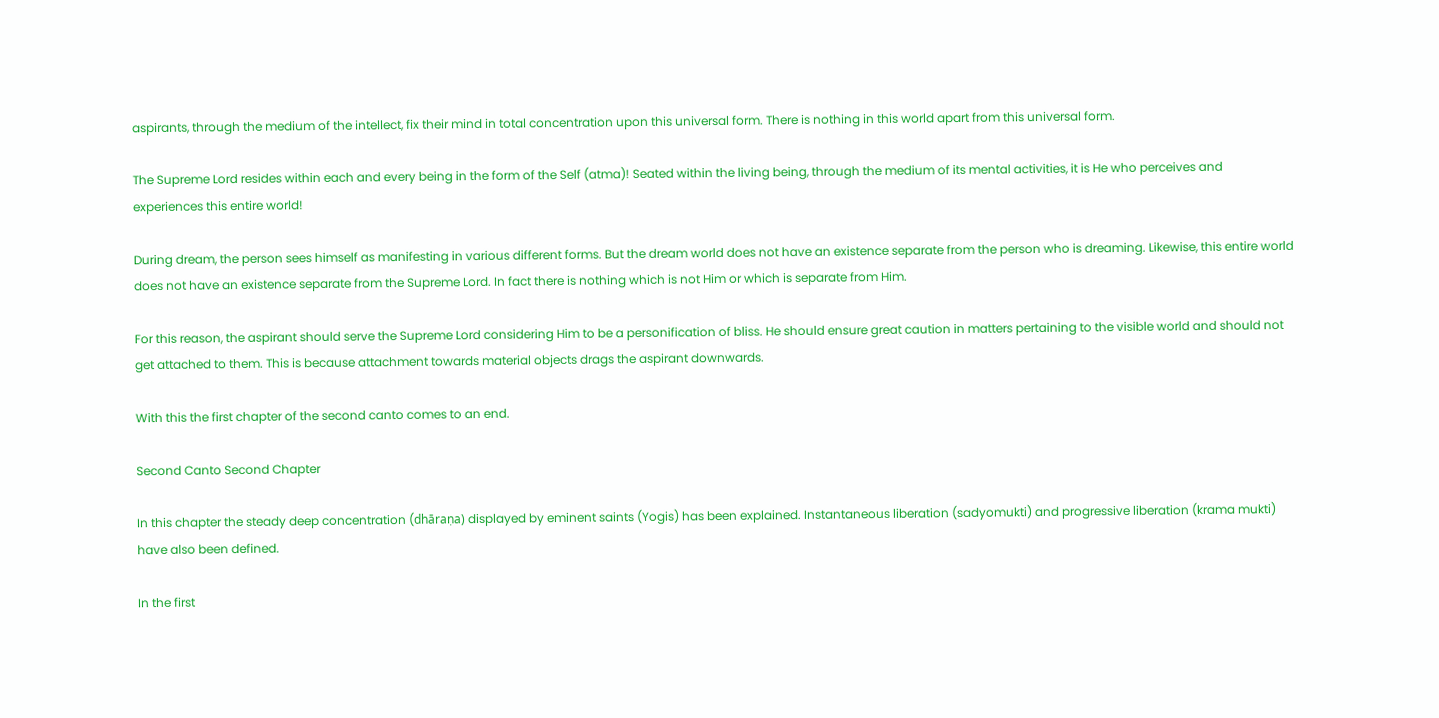aspirants, through the medium of the intellect, fix their mind in total concentration upon this universal form. There is nothing in this world apart from this universal form.

The Supreme Lord resides within each and every being in the form of the Self (atma)! Seated within the living being, through the medium of its mental activities, it is He who perceives and experiences this entire world!

During dream, the person sees himself as manifesting in various different forms. But the dream world does not have an existence separate from the person who is dreaming. Likewise, this entire world does not have an existence separate from the Supreme Lord. In fact there is nothing which is not Him or which is separate from Him.

For this reason, the aspirant should serve the Supreme Lord considering Him to be a personification of bliss. He should ensure great caution in matters pertaining to the visible world and should not get attached to them. This is because attachment towards material objects drags the aspirant downwards.

With this the first chapter of the second canto comes to an end.

Second Canto Second Chapter

In this chapter the steady deep concentration (dhāraṇa) displayed by eminent saints (Yogis) has been explained. Instantaneous liberation (sadyomukti) and progressive liberation (krama mukti) have also been defined.

In the first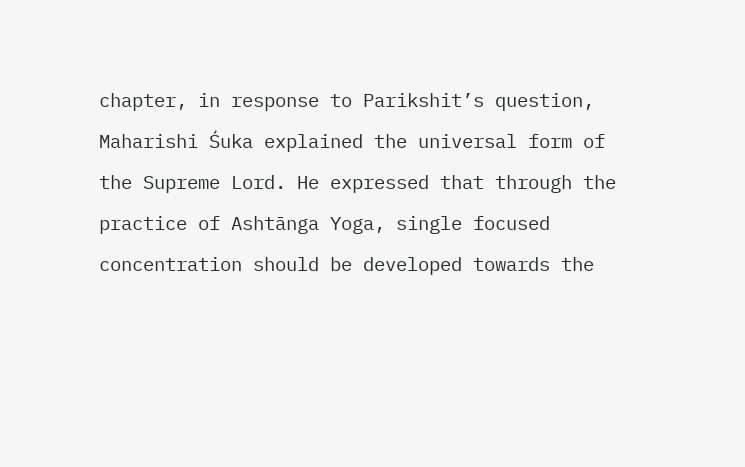chapter, in response to Parikshit’s question, Maharishi Śuka explained the universal form of the Supreme Lord. He expressed that through the practice of Ashtānga Yoga, single focused concentration should be developed towards the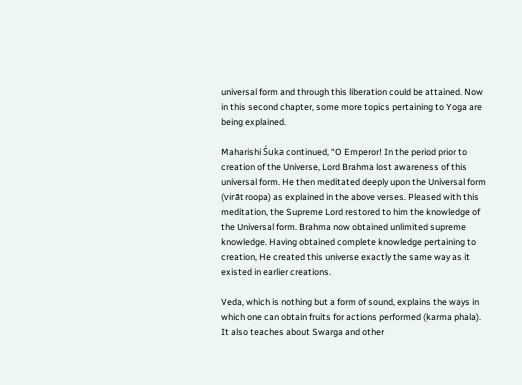universal form and through this liberation could be attained. Now in this second chapter, some more topics pertaining to Yoga are being explained.

Maharishi Śuka continued, “O Emperor! In the period prior to creation of the Universe, Lord Brahma lost awareness of this universal form. He then meditated deeply upon the Universal form (virāt roopa) as explained in the above verses. Pleased with this meditation, the Supreme Lord restored to him the knowledge of the Universal form. Brahma now obtained unlimited supreme knowledge. Having obtained complete knowledge pertaining to creation, He created this universe exactly the same way as it existed in earlier creations.

Veda, which is nothing but a form of sound, explains the ways in which one can obtain fruits for actions performed (karma phala). It also teaches about Swarga and other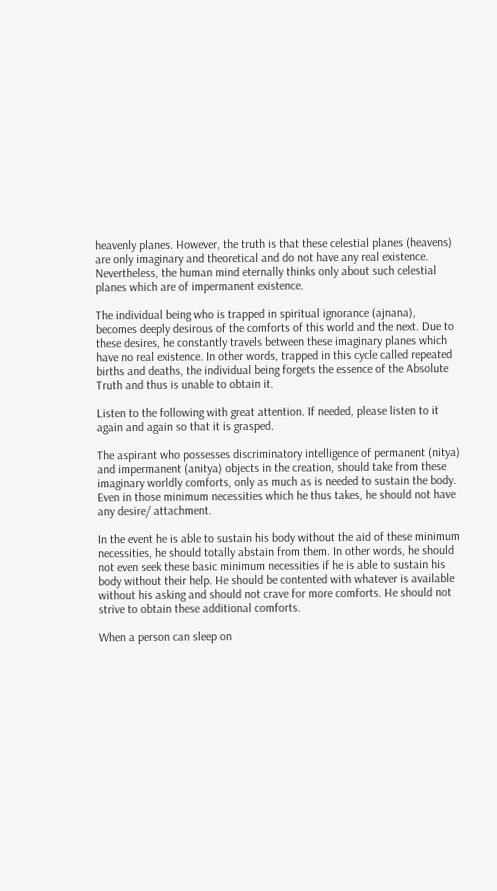heavenly planes. However, the truth is that these celestial planes (heavens) are only imaginary and theoretical and do not have any real existence. Nevertheless, the human mind eternally thinks only about such celestial planes which are of impermanent existence.

The individual being who is trapped in spiritual ignorance (ajnana), becomes deeply desirous of the comforts of this world and the next. Due to these desires, he constantly travels between these imaginary planes which have no real existence. In other words, trapped in this cycle called repeated births and deaths, the individual being forgets the essence of the Absolute Truth and thus is unable to obtain it.

Listen to the following with great attention. If needed, please listen to it again and again so that it is grasped.

The aspirant who possesses discriminatory intelligence of permanent (nitya) and impermanent (anitya) objects in the creation, should take from these imaginary worldly comforts, only as much as is needed to sustain the body. Even in those minimum necessities which he thus takes, he should not have any desire/ attachment.

In the event he is able to sustain his body without the aid of these minimum necessities, he should totally abstain from them. In other words, he should not even seek these basic minimum necessities if he is able to sustain his body without their help. He should be contented with whatever is available without his asking and should not crave for more comforts. He should not strive to obtain these additional comforts.

When a person can sleep on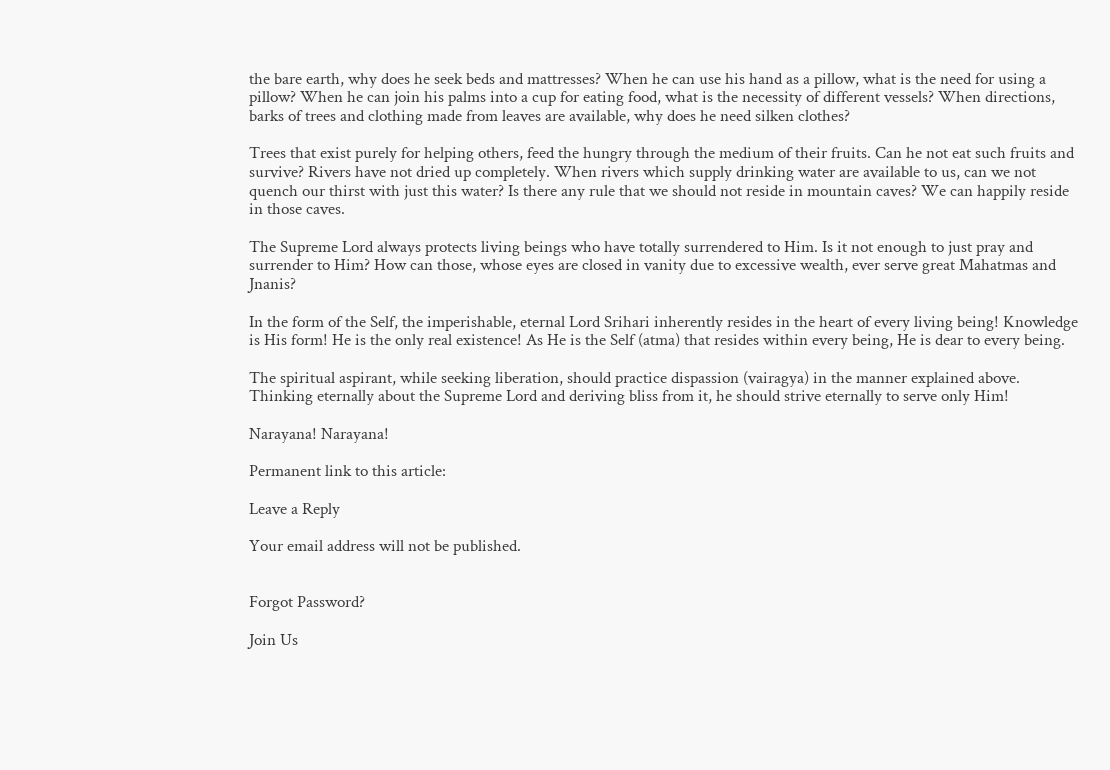the bare earth, why does he seek beds and mattresses? When he can use his hand as a pillow, what is the need for using a pillow? When he can join his palms into a cup for eating food, what is the necessity of different vessels? When directions, barks of trees and clothing made from leaves are available, why does he need silken clothes?

Trees that exist purely for helping others, feed the hungry through the medium of their fruits. Can he not eat such fruits and survive? Rivers have not dried up completely. When rivers which supply drinking water are available to us, can we not quench our thirst with just this water? Is there any rule that we should not reside in mountain caves? We can happily reside in those caves.

The Supreme Lord always protects living beings who have totally surrendered to Him. Is it not enough to just pray and surrender to Him? How can those, whose eyes are closed in vanity due to excessive wealth, ever serve great Mahatmas and Jnanis?

In the form of the Self, the imperishable, eternal Lord Srihari inherently resides in the heart of every living being! Knowledge is His form! He is the only real existence! As He is the Self (atma) that resides within every being, He is dear to every being.

The spiritual aspirant, while seeking liberation, should practice dispassion (vairagya) in the manner explained above. Thinking eternally about the Supreme Lord and deriving bliss from it, he should strive eternally to serve only Him!

Narayana! Narayana!

Permanent link to this article:

Leave a Reply

Your email address will not be published.


Forgot Password?

Join Us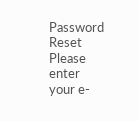Password Reset
Please enter your e-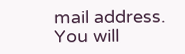mail address. You will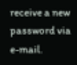receive a new password via e-mail.